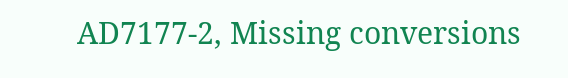AD7177-2, Missing conversions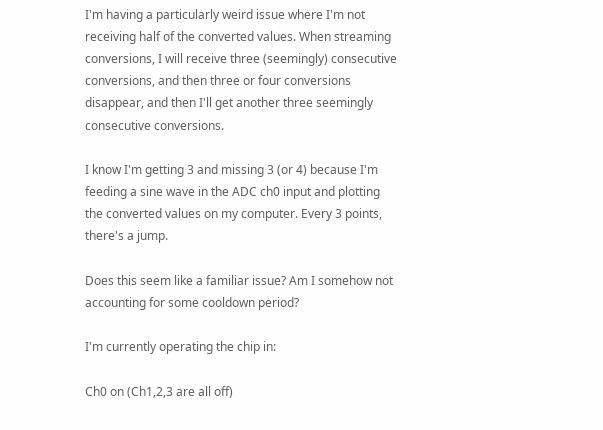I'm having a particularly weird issue where I'm not receiving half of the converted values. When streaming conversions, I will receive three (seemingly) consecutive conversions, and then three or four conversions disappear, and then I'll get another three seemingly consecutive conversions.

I know I'm getting 3 and missing 3 (or 4) because I'm feeding a sine wave in the ADC ch0 input and plotting the converted values on my computer. Every 3 points, there's a jump.

Does this seem like a familiar issue? Am I somehow not accounting for some cooldown period?

I'm currently operating the chip in:

Ch0 on (Ch1,2,3 are all off)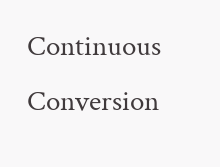Continuous Conversion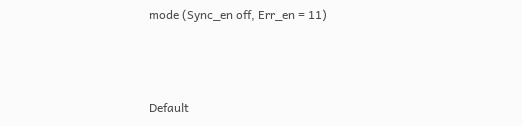mode (Sync_en off, Err_en = 11)



Default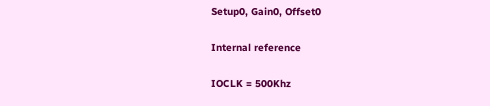Setup0, Gain0, Offset0

Internal reference

IOCLK = 500Khz